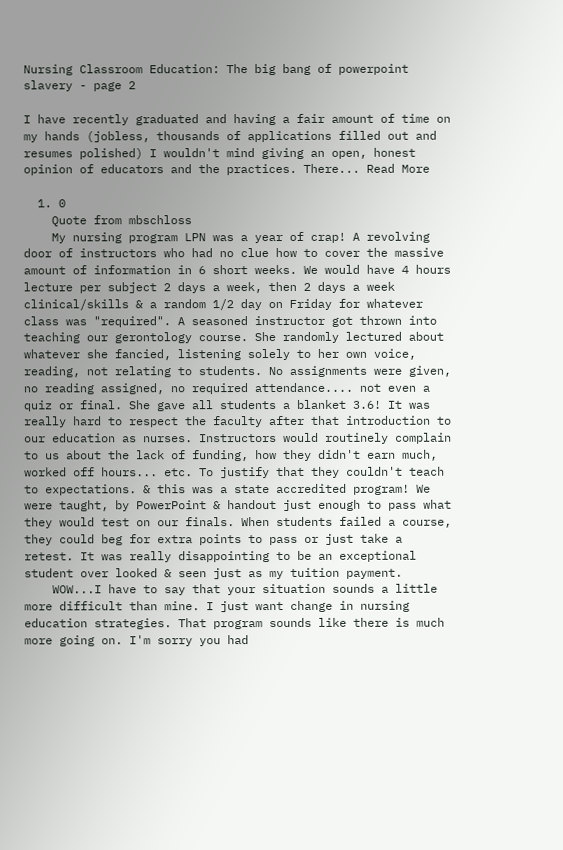Nursing Classroom Education: The big bang of powerpoint slavery - page 2

I have recently graduated and having a fair amount of time on my hands (jobless, thousands of applications filled out and resumes polished) I wouldn't mind giving an open, honest opinion of educators and the practices. There... Read More

  1. 0
    Quote from mbschloss
    My nursing program LPN was a year of crap! A revolving door of instructors who had no clue how to cover the massive amount of information in 6 short weeks. We would have 4 hours lecture per subject 2 days a week, then 2 days a week clinical/skills & a random 1/2 day on Friday for whatever class was "required". A seasoned instructor got thrown into teaching our gerontology course. She randomly lectured about whatever she fancied, listening solely to her own voice, reading, not relating to students. No assignments were given, no reading assigned, no required attendance.... not even a quiz or final. She gave all students a blanket 3.6! It was really hard to respect the faculty after that introduction to our education as nurses. Instructors would routinely complain to us about the lack of funding, how they didn't earn much, worked off hours... etc. To justify that they couldn't teach to expectations. & this was a state accredited program! We were taught, by PowerPoint & handout just enough to pass what they would test on our finals. When students failed a course, they could beg for extra points to pass or just take a retest. It was really disappointing to be an exceptional student over looked & seen just as my tuition payment.
    WOW...I have to say that your situation sounds a little more difficult than mine. I just want change in nursing education strategies. That program sounds like there is much more going on. I'm sorry you had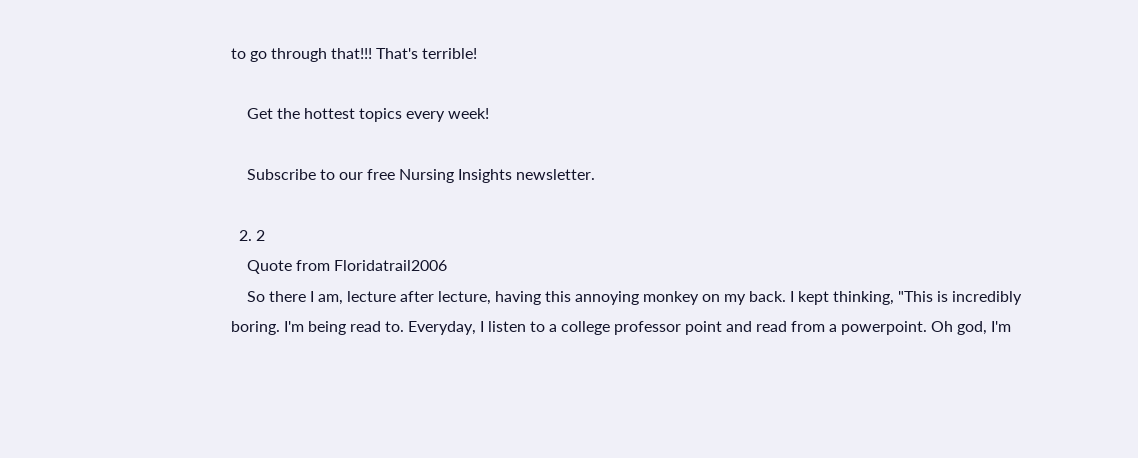to go through that!!! That's terrible!

    Get the hottest topics every week!

    Subscribe to our free Nursing Insights newsletter.

  2. 2
    Quote from Floridatrail2006
    So there I am, lecture after lecture, having this annoying monkey on my back. I kept thinking, "This is incredibly boring. I'm being read to. Everyday, I listen to a college professor point and read from a powerpoint. Oh god, I'm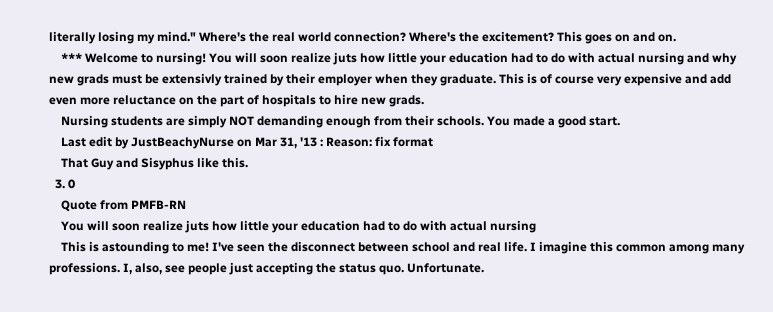literally losing my mind." Where's the real world connection? Where's the excitement? This goes on and on.
    *** Welcome to nursing! You will soon realize juts how little your education had to do with actual nursing and why new grads must be extensivly trained by their employer when they graduate. This is of course very expensive and add even more reluctance on the part of hospitals to hire new grads.
    Nursing students are simply NOT demanding enough from their schools. You made a good start.
    Last edit by JustBeachyNurse on Mar 31, '13 : Reason: fix format
    That Guy and Sisyphus like this.
  3. 0
    Quote from PMFB-RN
    You will soon realize juts how little your education had to do with actual nursing
    This is astounding to me! I've seen the disconnect between school and real life. I imagine this common among many professions. I, also, see people just accepting the status quo. Unfortunate.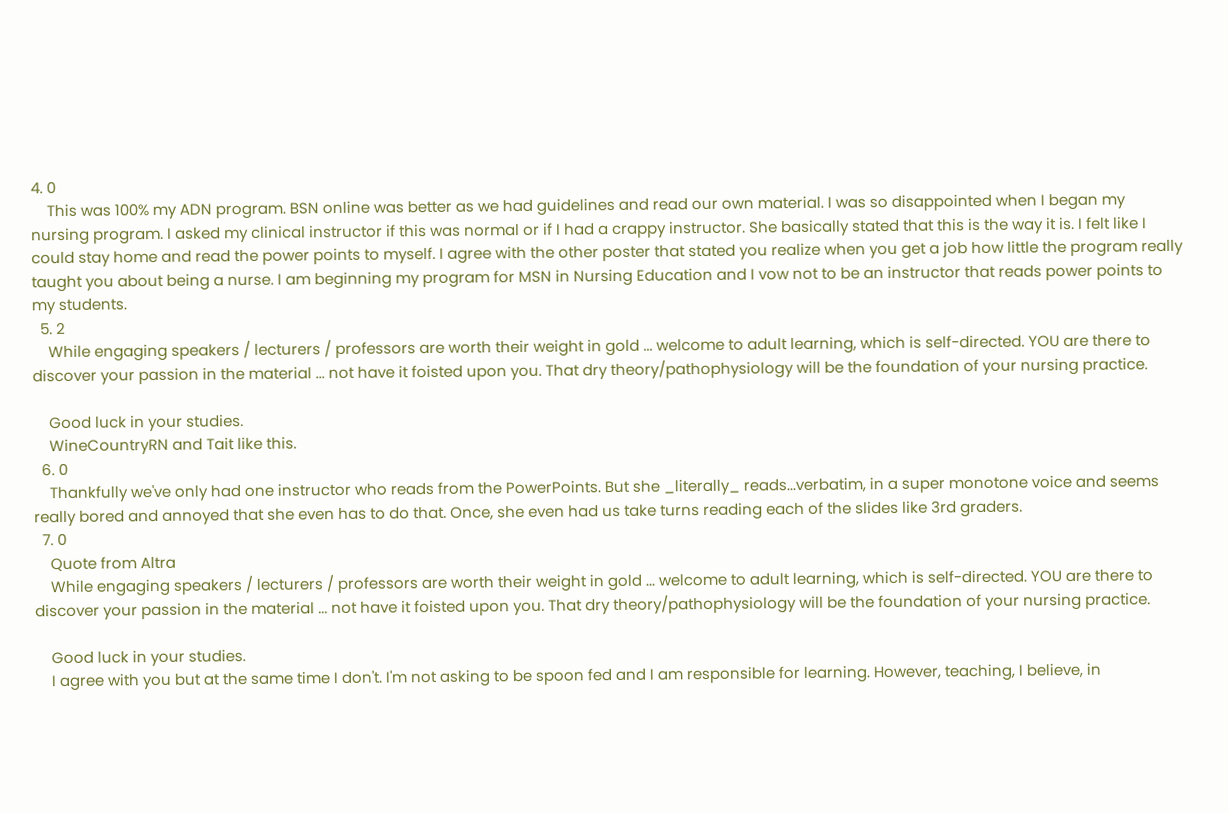4. 0
    This was 100% my ADN program. BSN online was better as we had guidelines and read our own material. I was so disappointed when I began my nursing program. I asked my clinical instructor if this was normal or if I had a crappy instructor. She basically stated that this is the way it is. I felt like I could stay home and read the power points to myself. I agree with the other poster that stated you realize when you get a job how little the program really taught you about being a nurse. I am beginning my program for MSN in Nursing Education and I vow not to be an instructor that reads power points to my students.
  5. 2
    While engaging speakers / lecturers / professors are worth their weight in gold ... welcome to adult learning, which is self-directed. YOU are there to discover your passion in the material ... not have it foisted upon you. That dry theory/pathophysiology will be the foundation of your nursing practice.

    Good luck in your studies.
    WineCountryRN and Tait like this.
  6. 0
    Thankfully we've only had one instructor who reads from the PowerPoints. But she _literally_ reads...verbatim, in a super monotone voice and seems really bored and annoyed that she even has to do that. Once, she even had us take turns reading each of the slides like 3rd graders.
  7. 0
    Quote from Altra
    While engaging speakers / lecturers / professors are worth their weight in gold ... welcome to adult learning, which is self-directed. YOU are there to discover your passion in the material ... not have it foisted upon you. That dry theory/pathophysiology will be the foundation of your nursing practice.

    Good luck in your studies.
    I agree with you but at the same time I don't. I'm not asking to be spoon fed and I am responsible for learning. However, teaching, I believe, in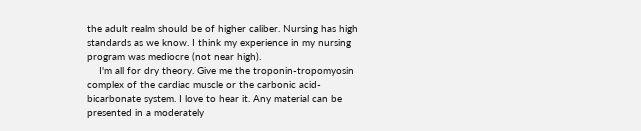the adult realm should be of higher caliber. Nursing has high standards as we know. I think my experience in my nursing program was mediocre (not near high).
    I'm all for dry theory. Give me the troponin-tropomyosin complex of the cardiac muscle or the carbonic acid-bicarbonate system. I love to hear it. Any material can be presented in a moderately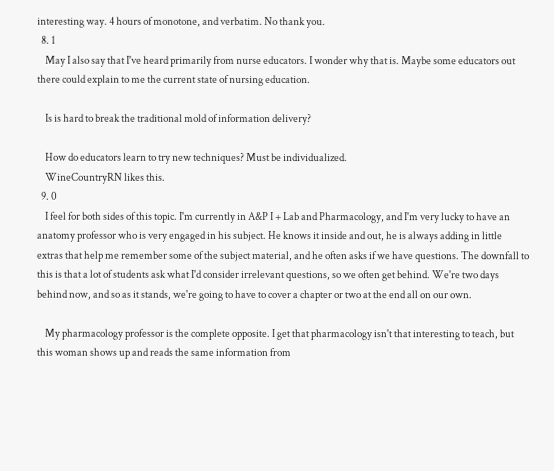interesting way. 4 hours of monotone, and verbatim. No thank you.
  8. 1
    May I also say that I've heard primarily from nurse educators. I wonder why that is. Maybe some educators out there could explain to me the current state of nursing education.

    Is is hard to break the traditional mold of information delivery?

    How do educators learn to try new techniques? Must be individualized.
    WineCountryRN likes this.
  9. 0
    I feel for both sides of this topic. I'm currently in A&P I + Lab and Pharmacology, and I'm very lucky to have an anatomy professor who is very engaged in his subject. He knows it inside and out, he is always adding in little extras that help me remember some of the subject material, and he often asks if we have questions. The downfall to this is that a lot of students ask what I'd consider irrelevant questions, so we often get behind. We're two days behind now, and so as it stands, we're going to have to cover a chapter or two at the end all on our own.

    My pharmacology professor is the complete opposite. I get that pharmacology isn't that interesting to teach, but this woman shows up and reads the same information from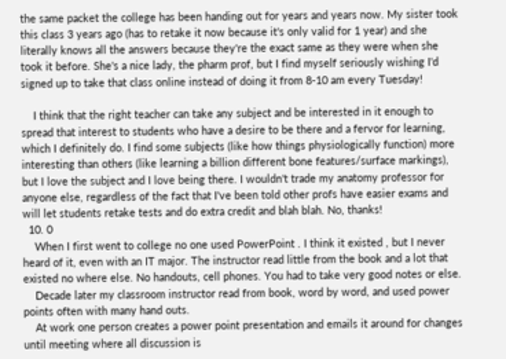the same packet the college has been handing out for years and years now. My sister took this class 3 years ago (has to retake it now because it's only valid for 1 year) and she literally knows all the answers because they're the exact same as they were when she took it before. She's a nice lady, the pharm prof, but I find myself seriously wishing I'd signed up to take that class online instead of doing it from 8-10 am every Tuesday!

    I think that the right teacher can take any subject and be interested in it enough to spread that interest to students who have a desire to be there and a fervor for learning, which I definitely do. I find some subjects (like how things physiologically function) more interesting than others (like learning a billion different bone features/surface markings), but I love the subject and I love being there. I wouldn't trade my anatomy professor for anyone else, regardless of the fact that I've been told other profs have easier exams and will let students retake tests and do extra credit and blah blah. No, thanks!
  10. 0
    When I first went to college no one used PowerPoint . I think it existed , but I never heard of it, even with an IT major. The instructor read little from the book and a lot that existed no where else. No handouts, cell phones. You had to take very good notes or else.
    Decade later my classroom instructor read from book, word by word, and used power points often with many hand outs.
    At work one person creates a power point presentation and emails it around for changes until meeting where all discussion is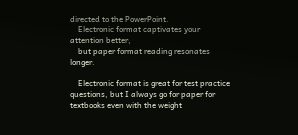directed to the PowerPoint.
    Electronic format captivates your attention better,
    but paper format reading resonates longer.

    Electronic format is great for test practice questions, but I always go for paper for textbooks even with the weight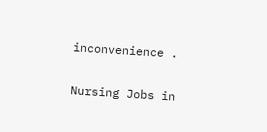inconvenience .

Nursing Jobs in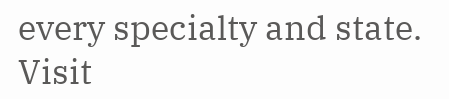every specialty and state. Visit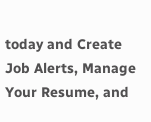today and Create Job Alerts, Manage Your Resume, and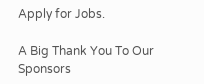Apply for Jobs.

A Big Thank You To Our Sponsors